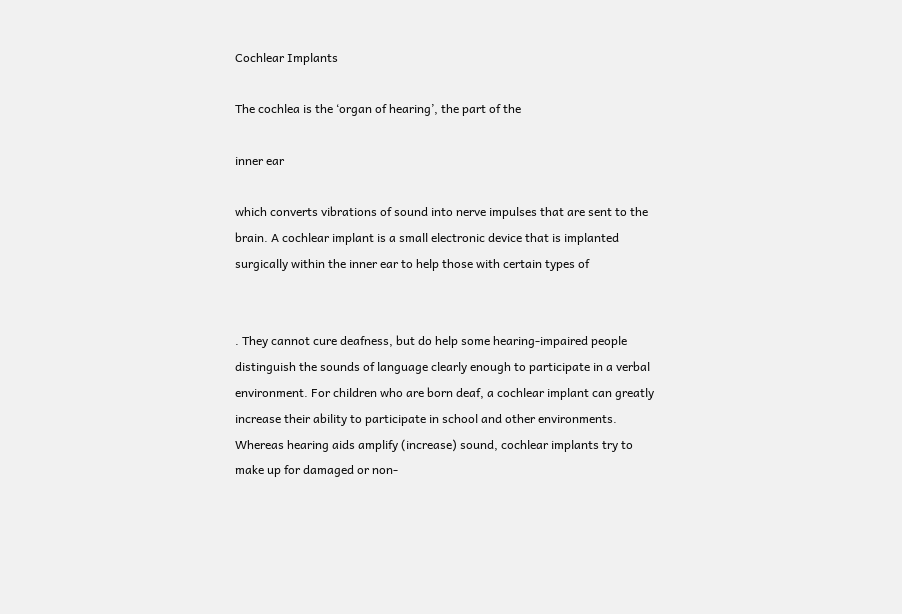Cochlear Implants

The cochlea is the ‘organ of hearing’, the part of the

inner ear

which converts vibrations of sound into nerve impulses that are sent to the brain. A cochlear implant is a small electronic device that is implanted surgically within the inner ear to help those with certain types of


. They cannot cure deafness, but do help some hearing-impaired people distinguish the sounds of language clearly enough to participate in a verbal environment. For children who are born deaf, a cochlear implant can greatly increase their ability to participate in school and other environments. Whereas hearing aids amplify (increase) sound, cochlear implants try to make up for damaged or non-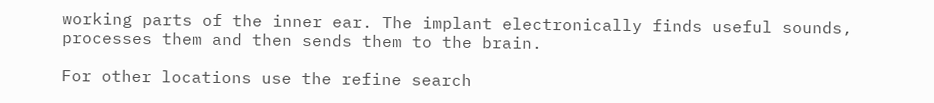working parts of the inner ear. The implant electronically finds useful sounds, processes them and then sends them to the brain.

For other locations use the refine search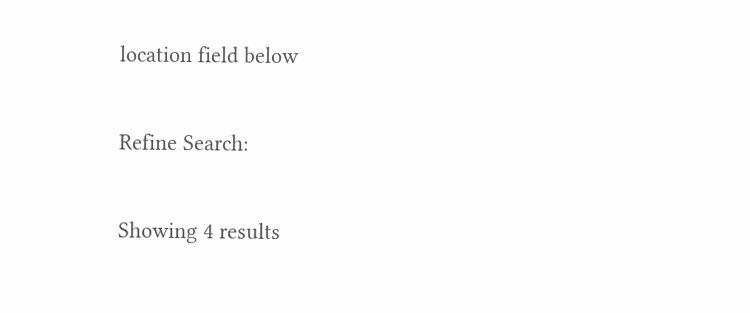location field below

Refine Search:

Showing 4 results